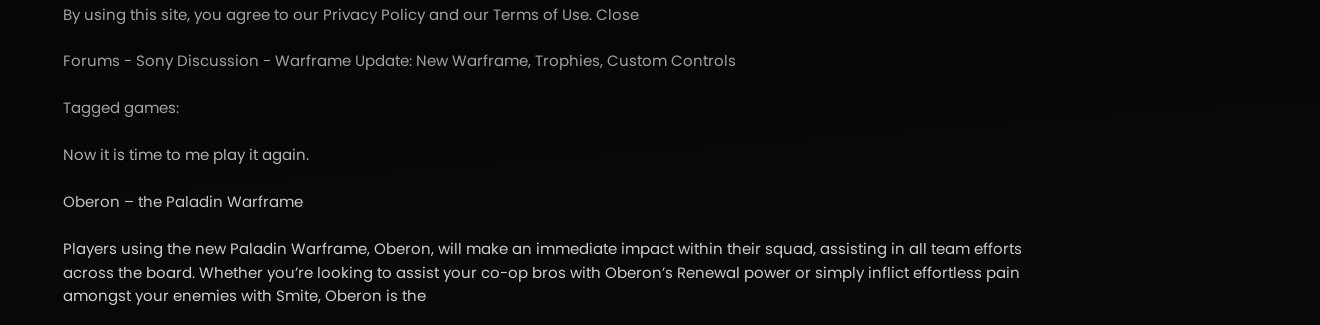By using this site, you agree to our Privacy Policy and our Terms of Use. Close

Forums - Sony Discussion - Warframe Update: New Warframe, Trophies, Custom Controls

Tagged games:

Now it is time to me play it again.

Oberon – the Paladin Warframe

Players using the new Paladin Warframe, Oberon, will make an immediate impact within their squad, assisting in all team efforts across the board. Whether you’re looking to assist your co-op bros with Oberon’s Renewal power or simply inflict effortless pain amongst your enemies with Smite, Oberon is the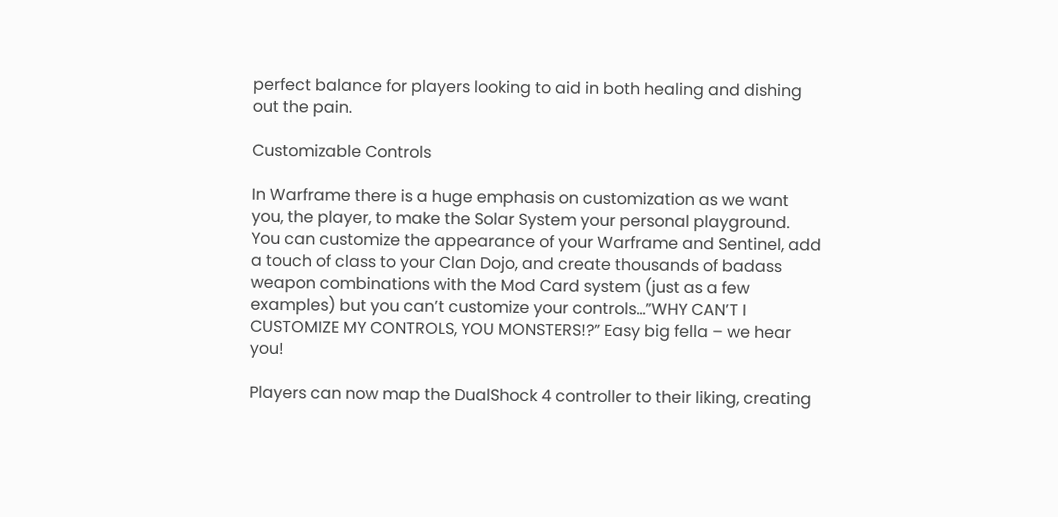perfect balance for players looking to aid in both healing and dishing out the pain.

Customizable Controls

In Warframe there is a huge emphasis on customization as we want you, the player, to make the Solar System your personal playground. You can customize the appearance of your Warframe and Sentinel, add a touch of class to your Clan Dojo, and create thousands of badass weapon combinations with the Mod Card system (just as a few examples) but you can’t customize your controls…”WHY CAN’T I CUSTOMIZE MY CONTROLS, YOU MONSTERS!?” Easy big fella – we hear you!

Players can now map the DualShock 4 controller to their liking, creating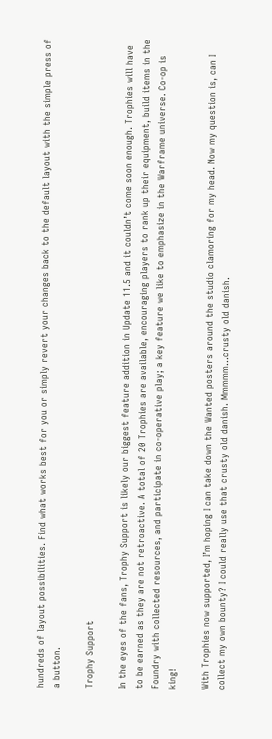hundreds of layout possibilities. Find what works best for you or simply revert your changes back to the default layout with the simple press of a button.

Trophy Support

In the eyes of the fans, Trophy Support is likely our biggest feature addition in Update 11.5 and it couldn’t come soon enough. Trophies will have to be earned as they are not retroactive. A total of 20 Trophies are available, encouraging players to rank up their equipment, build items in the Foundry with collected resources, and participate in co-operative play; a key feature we like to emphasize in the Warframe universe. Co-op is king!

With Trophies now supported, I’m hoping I can take down the Wanted posters around the studio clamoring for my head. Now my question is, can I collect my own bounty? I could really use that crusty old danish. Mmmmm…crusty old danish.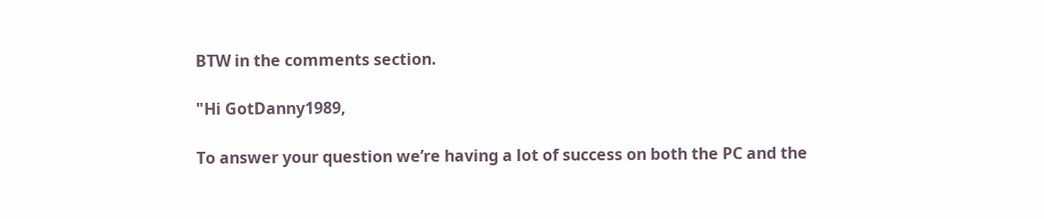BTW in the comments section.

"Hi GotDanny1989,

To answer your question we’re having a lot of success on both the PC and the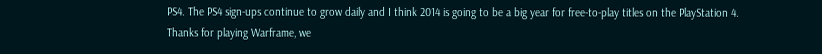PS4. The PS4 sign-ups continue to grow daily and I think 2014 is going to be a big year for free-to-play titles on the PlayStation 4. Thanks for playing Warframe, we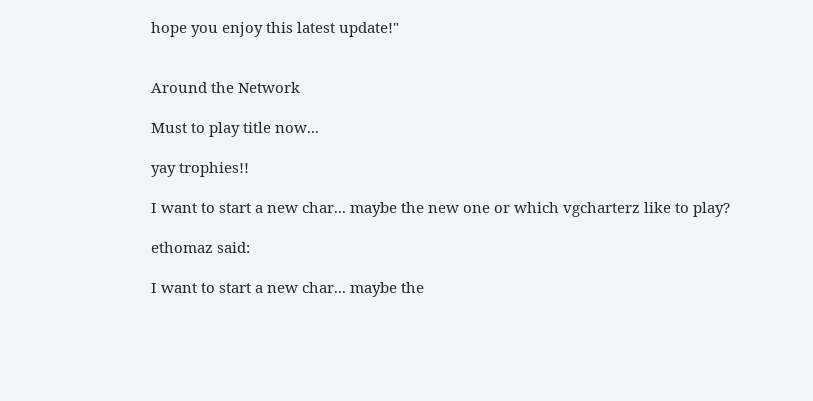hope you enjoy this latest update!"


Around the Network

Must to play title now...

yay trophies!!

I want to start a new char... maybe the new one or which vgcharterz like to play?

ethomaz said:

I want to start a new char... maybe the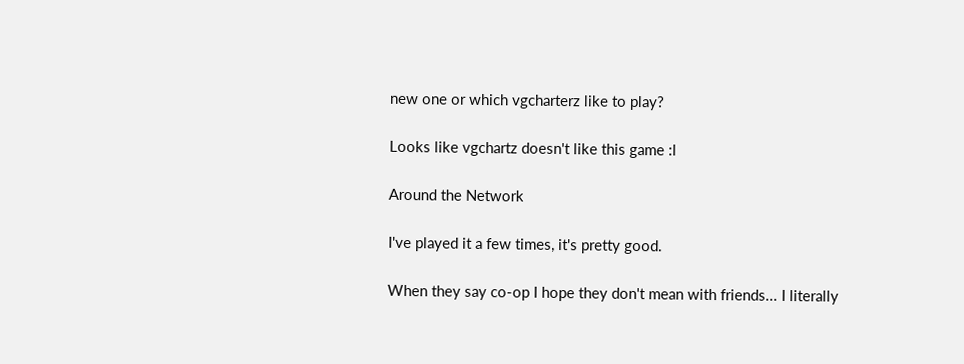new one or which vgcharterz like to play?

Looks like vgchartz doesn't like this game :l

Around the Network

I've played it a few times, it's pretty good.

When they say co-op I hope they don't mean with friends... I literally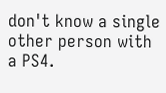don't know a single other person with a PS4.